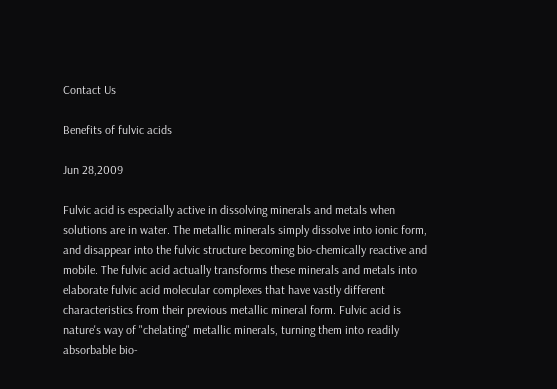Contact Us

Benefits of fulvic acids

Jun 28,2009

Fulvic acid is especially active in dissolving minerals and metals when solutions are in water. The metallic minerals simply dissolve into ionic form, and disappear into the fulvic structure becoming bio-chemically reactive and mobile. The fulvic acid actually transforms these minerals and metals into elaborate fulvic acid molecular complexes that have vastly different characteristics from their previous metallic mineral form. Fulvic acid is nature's way of "chelating" metallic minerals, turning them into readily absorbable bio-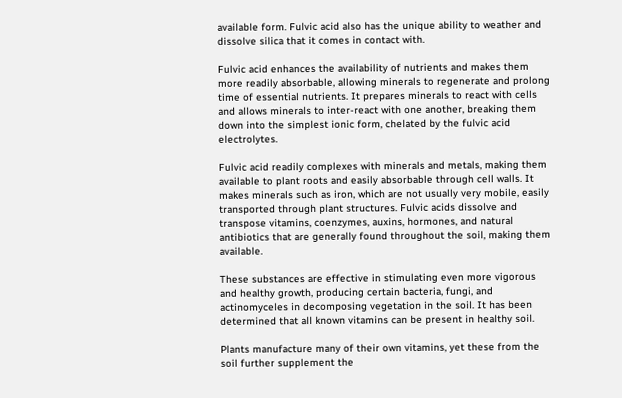available form. Fulvic acid also has the unique ability to weather and dissolve silica that it comes in contact with.

Fulvic acid enhances the availability of nutrients and makes them more readily absorbable, allowing minerals to regenerate and prolong time of essential nutrients. It prepares minerals to react with cells and allows minerals to inter-react with one another, breaking them down into the simplest ionic form, chelated by the fulvic acid electrolytes.

Fulvic acid readily complexes with minerals and metals, making them available to plant roots and easily absorbable through cell walls. It makes minerals such as iron, which are not usually very mobile, easily transported through plant structures. Fulvic acids dissolve and transpose vitamins, coenzymes, auxins, hormones, and natural antibiotics that are generally found throughout the soil, making them available.

These substances are effective in stimulating even more vigorous and healthy growth, producing certain bacteria, fungi, and actinomyceles in decomposing vegetation in the soil. It has been determined that all known vitamins can be present in healthy soil.

Plants manufacture many of their own vitamins, yet these from the soil further supplement the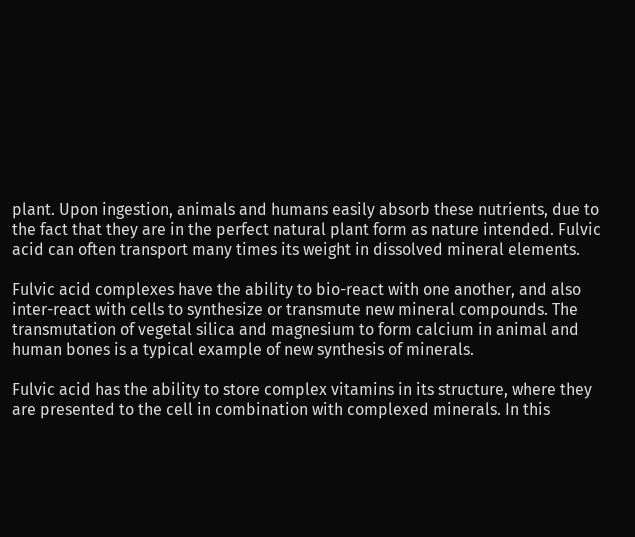plant. Upon ingestion, animals and humans easily absorb these nutrients, due to the fact that they are in the perfect natural plant form as nature intended. Fulvic acid can often transport many times its weight in dissolved mineral elements.

Fulvic acid complexes have the ability to bio-react with one another, and also inter-react with cells to synthesize or transmute new mineral compounds. The transmutation of vegetal silica and magnesium to form calcium in animal and human bones is a typical example of new synthesis of minerals.

Fulvic acid has the ability to store complex vitamins in its structure, where they are presented to the cell in combination with complexed minerals. In this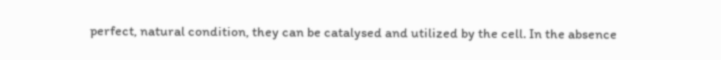perfect, natural condition, they can be catalysed and utilized by the cell. In the absence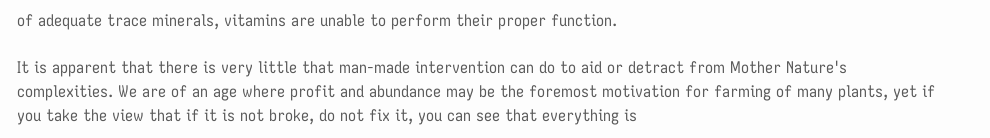of adequate trace minerals, vitamins are unable to perform their proper function.

It is apparent that there is very little that man-made intervention can do to aid or detract from Mother Nature's complexities. We are of an age where profit and abundance may be the foremost motivation for farming of many plants, yet if you take the view that if it is not broke, do not fix it, you can see that everything is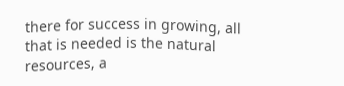there for success in growing, all that is needed is the natural resources, a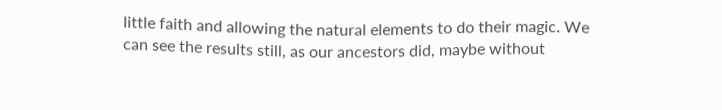little faith and allowing the natural elements to do their magic. We can see the results still, as our ancestors did, maybe without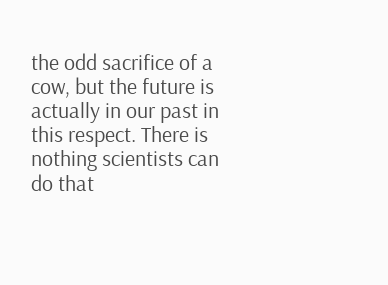the odd sacrifice of a cow, but the future is actually in our past in this respect. There is nothing scientists can do that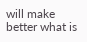will make better what is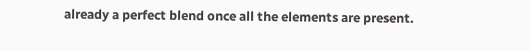already a perfect blend once all the elements are present.